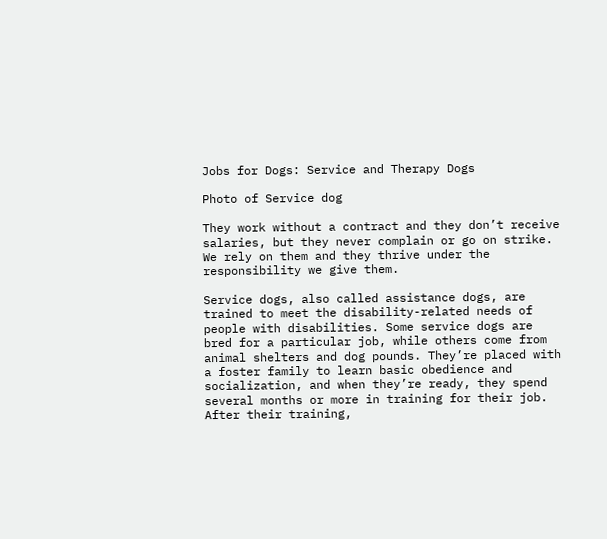Jobs for Dogs: Service and Therapy Dogs

Photo of Service dog

They work without a contract and they don’t receive salaries, but they never complain or go on strike. We rely on them and they thrive under the responsibility we give them.

Service dogs, also called assistance dogs, are trained to meet the disability-related needs of people with disabilities. Some service dogs are bred for a particular job, while others come from animal shelters and dog pounds. They’re placed with a foster family to learn basic obedience and socialization, and when they’re ready, they spend several months or more in training for their job. After their training,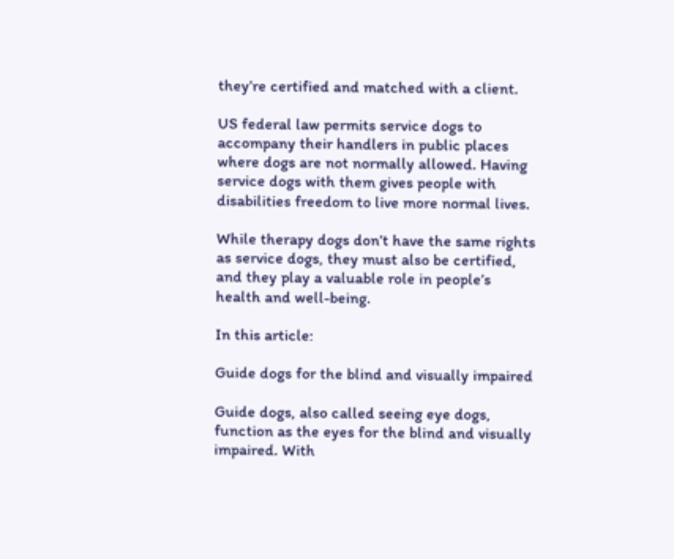they’re certified and matched with a client.

US federal law permits service dogs to accompany their handlers in public places where dogs are not normally allowed. Having service dogs with them gives people with disabilities freedom to live more normal lives.

While therapy dogs don’t have the same rights as service dogs, they must also be certified, and they play a valuable role in people’s health and well-being.

In this article:

Guide dogs for the blind and visually impaired

Guide dogs, also called seeing eye dogs, function as the eyes for the blind and visually impaired. With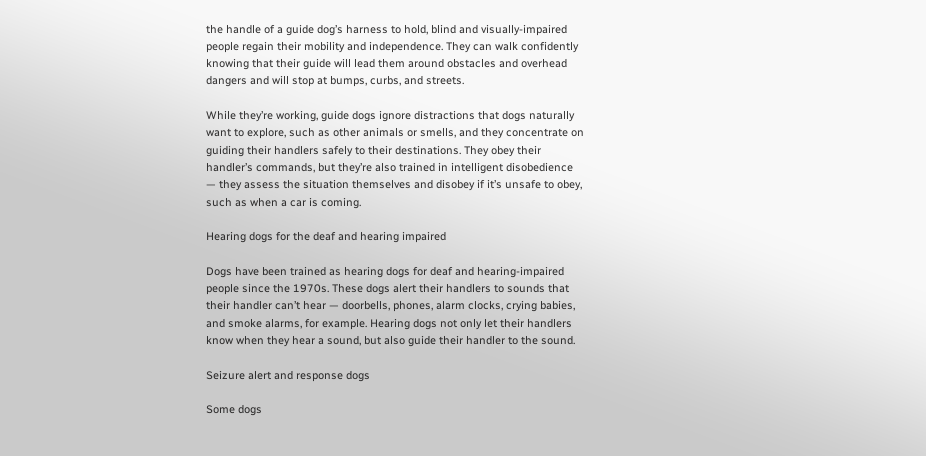the handle of a guide dog’s harness to hold, blind and visually-impaired people regain their mobility and independence. They can walk confidently knowing that their guide will lead them around obstacles and overhead dangers and will stop at bumps, curbs, and streets.

While they’re working, guide dogs ignore distractions that dogs naturally want to explore, such as other animals or smells, and they concentrate on guiding their handlers safely to their destinations. They obey their handler’s commands, but they’re also trained in intelligent disobedience — they assess the situation themselves and disobey if it’s unsafe to obey, such as when a car is coming.

Hearing dogs for the deaf and hearing impaired

Dogs have been trained as hearing dogs for deaf and hearing-impaired people since the 1970s. These dogs alert their handlers to sounds that their handler can’t hear — doorbells, phones, alarm clocks, crying babies, and smoke alarms, for example. Hearing dogs not only let their handlers know when they hear a sound, but also guide their handler to the sound.

Seizure alert and response dogs

Some dogs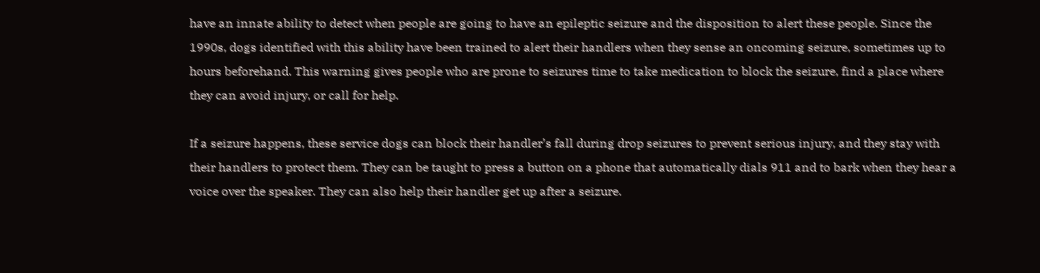have an innate ability to detect when people are going to have an epileptic seizure and the disposition to alert these people. Since the 1990s, dogs identified with this ability have been trained to alert their handlers when they sense an oncoming seizure, sometimes up to hours beforehand. This warning gives people who are prone to seizures time to take medication to block the seizure, find a place where they can avoid injury, or call for help.

If a seizure happens, these service dogs can block their handler’s fall during drop seizures to prevent serious injury, and they stay with their handlers to protect them. They can be taught to press a button on a phone that automatically dials 911 and to bark when they hear a voice over the speaker. They can also help their handler get up after a seizure.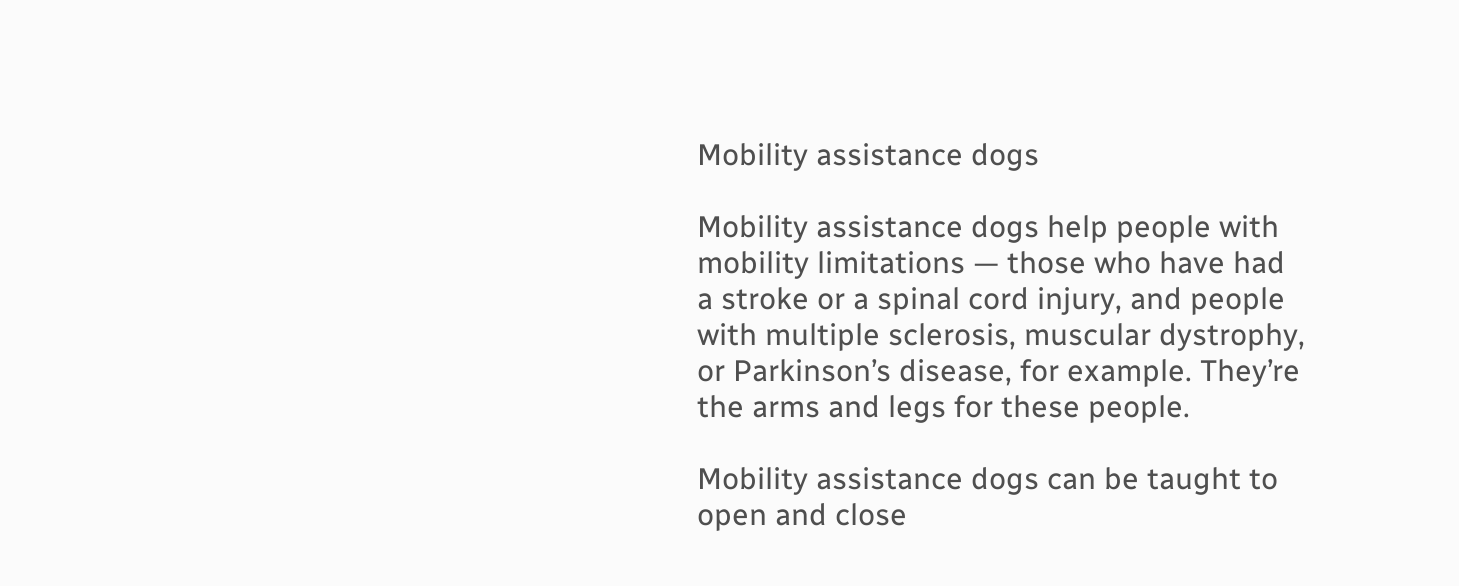Mobility assistance dogs

Mobility assistance dogs help people with mobility limitations — those who have had a stroke or a spinal cord injury, and people with multiple sclerosis, muscular dystrophy, or Parkinson’s disease, for example. They’re the arms and legs for these people.

Mobility assistance dogs can be taught to open and close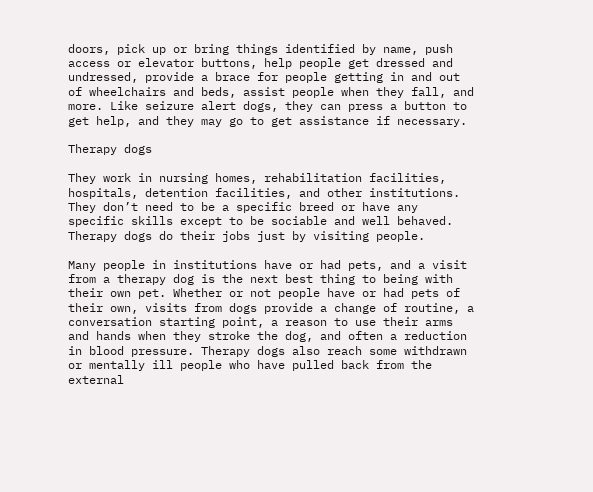doors, pick up or bring things identified by name, push access or elevator buttons, help people get dressed and undressed, provide a brace for people getting in and out of wheelchairs and beds, assist people when they fall, and more. Like seizure alert dogs, they can press a button to get help, and they may go to get assistance if necessary.

Therapy dogs

They work in nursing homes, rehabilitation facilities, hospitals, detention facilities, and other institutions. They don’t need to be a specific breed or have any specific skills except to be sociable and well behaved. Therapy dogs do their jobs just by visiting people.

Many people in institutions have or had pets, and a visit from a therapy dog is the next best thing to being with their own pet. Whether or not people have or had pets of their own, visits from dogs provide a change of routine, a conversation starting point, a reason to use their arms and hands when they stroke the dog, and often a reduction in blood pressure. Therapy dogs also reach some withdrawn or mentally ill people who have pulled back from the external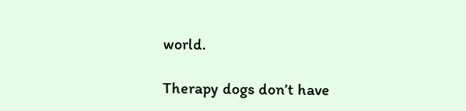world.

Therapy dogs don’t have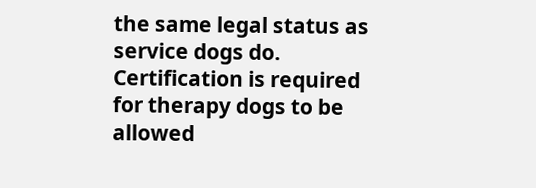the same legal status as service dogs do. Certification is required for therapy dogs to be allowed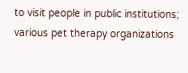to visit people in public institutions; various pet therapy organizations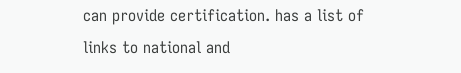can provide certification. has a list of links to national and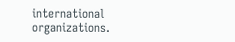international organizations.